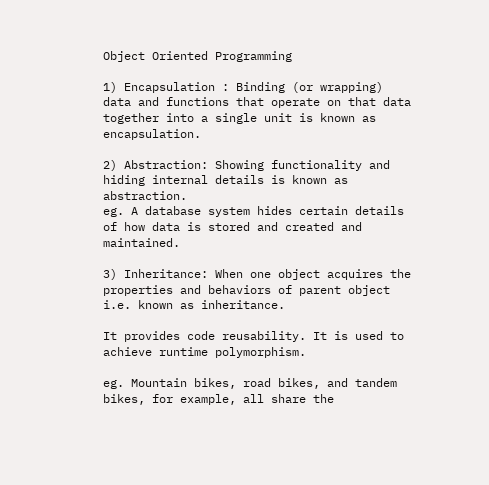Object Oriented Programming

1) Encapsulation : Binding (or wrapping) data and functions that operate on that data together into a single unit is known as encapsulation.

2) Abstraction: Showing functionality and hiding internal details is known as abstraction.
eg. A database system hides certain details of how data is stored and created and maintained.

3) Inheritance: When one object acquires the properties and behaviors of parent object i.e. known as inheritance.

It provides code reusability. It is used to achieve runtime polymorphism.

eg. Mountain bikes, road bikes, and tandem bikes, for example, all share the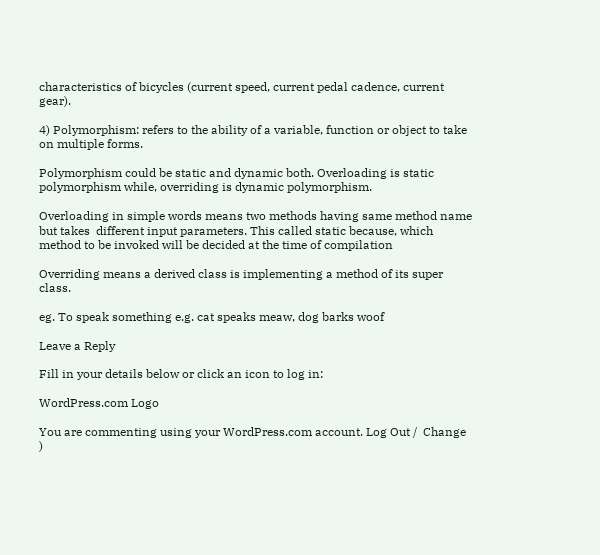characteristics of bicycles (current speed, current pedal cadence, current gear).

4) Polymorphism: refers to the ability of a variable, function or object to take on multiple forms.

Polymorphism could be static and dynamic both. Overloading is static polymorphism while, overriding is dynamic polymorphism.

Overloading in simple words means two methods having same method name but takes  different input parameters. This called static because, which method to be invoked will be decided at the time of compilation

Overriding means a derived class is implementing a method of its super class.

eg. To speak something e.g. cat speaks meaw, dog barks woof

Leave a Reply

Fill in your details below or click an icon to log in:

WordPress.com Logo

You are commenting using your WordPress.com account. Log Out /  Change )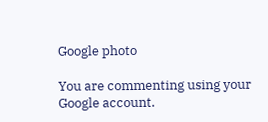Google photo

You are commenting using your Google account.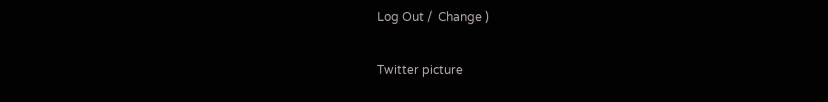Log Out /  Change )

Twitter picture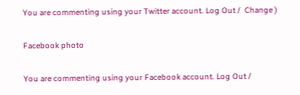You are commenting using your Twitter account. Log Out /  Change )

Facebook photo

You are commenting using your Facebook account. Log Out /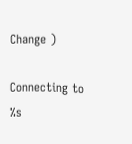Change )

Connecting to %s